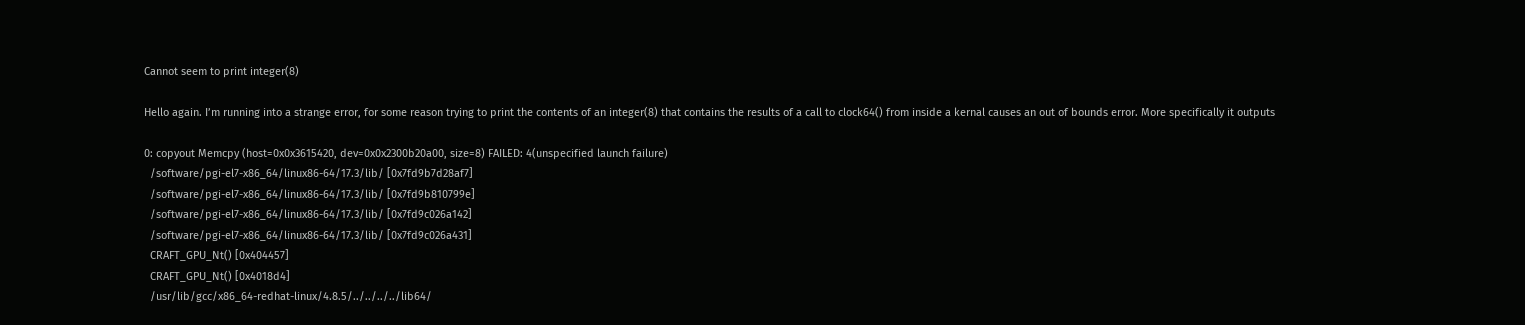Cannot seem to print integer(8)

Hello again. I’m running into a strange error, for some reason trying to print the contents of an integer(8) that contains the results of a call to clock64() from inside a kernal causes an out of bounds error. More specifically it outputs

0: copyout Memcpy (host=0x0x3615420, dev=0x0x2300b20a00, size=8) FAILED: 4(unspecified launch failure)
  /software/pgi-el7-x86_64/linux86-64/17.3/lib/ [0x7fd9b7d28af7]
  /software/pgi-el7-x86_64/linux86-64/17.3/lib/ [0x7fd9b810799e]
  /software/pgi-el7-x86_64/linux86-64/17.3/lib/ [0x7fd9c026a142]
  /software/pgi-el7-x86_64/linux86-64/17.3/lib/ [0x7fd9c026a431]
  CRAFT_GPU_Nt() [0x404457]
  CRAFT_GPU_Nt() [0x4018d4]
  /usr/lib/gcc/x86_64-redhat-linux/4.8.5/../../../../lib64/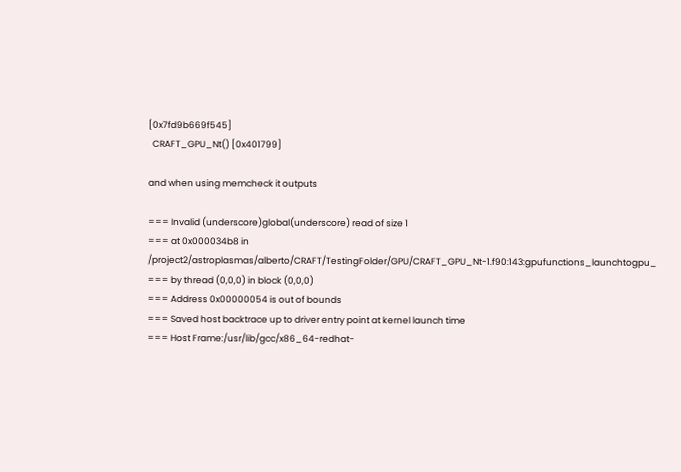[0x7fd9b669f545]
  CRAFT_GPU_Nt() [0x401799]

and when using memcheck it outputs

=== Invalid (underscore)global(underscore) read of size 1
=== at 0x000034b8 in /project2/astroplasmas/alberto/CRAFT/TestingFolder/GPU/CRAFT_GPU_Nt-1.f90:143:gpufunctions_launchtogpu_
=== by thread (0,0,0) in block (0,0,0)
=== Address 0x00000054 is out of bounds
=== Saved host backtrace up to driver entry point at kernel launch time
=== Host Frame:/usr/lib/gcc/x86_64-redhat-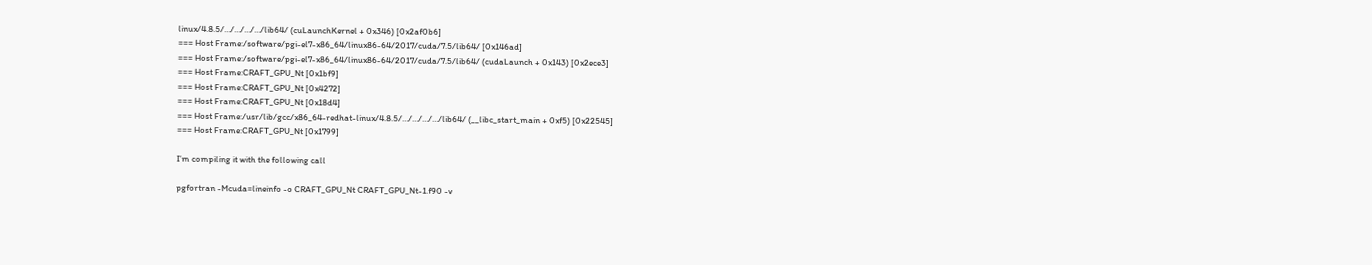linux/4.8.5/…/…/…/…/lib64/ (cuLaunchKernel + 0x346) [0x2af0b6]
=== Host Frame:/software/pgi-el7-x86_64/linux86-64/2017/cuda/7.5/lib64/ [0x146ad]
=== Host Frame:/software/pgi-el7-x86_64/linux86-64/2017/cuda/7.5/lib64/ (cudaLaunch + 0x143) [0x2ece3]
=== Host Frame:CRAFT_GPU_Nt [0x1bf9]
=== Host Frame:CRAFT_GPU_Nt [0x4272]
=== Host Frame:CRAFT_GPU_Nt [0x18d4]
=== Host Frame:/usr/lib/gcc/x86_64-redhat-linux/4.8.5/…/…/…/…/lib64/ (__libc_start_main + 0xf5) [0x22545]
=== Host Frame:CRAFT_GPU_Nt [0x1799]

I’m compiling it with the following call

pgfortran -Mcuda=lineinfo -o CRAFT_GPU_Nt CRAFT_GPU_Nt-1.f90 -v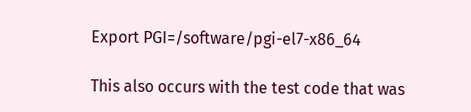Export PGI=/software/pgi-el7-x86_64

This also occurs with the test code that was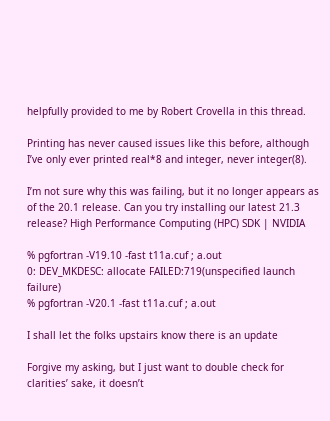helpfully provided to me by Robert Crovella in this thread.

Printing has never caused issues like this before, although I’ve only ever printed real*8 and integer, never integer(8).

I’m not sure why this was failing, but it no longer appears as of the 20.1 release. Can you try installing our latest 21.3 release? High Performance Computing (HPC) SDK | NVIDIA

% pgfortran -V19.10 -fast t11a.cuf ; a.out
0: DEV_MKDESC: allocate FAILED:719(unspecified launch failure)
% pgfortran -V20.1 -fast t11a.cuf ; a.out

I shall let the folks upstairs know there is an update

Forgive my asking, but I just want to double check for clarities’ sake, it doesn’t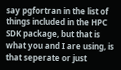say pgfortran in the list of things included in the HPC SDK package, but that is what you and I are using, is that seperate or just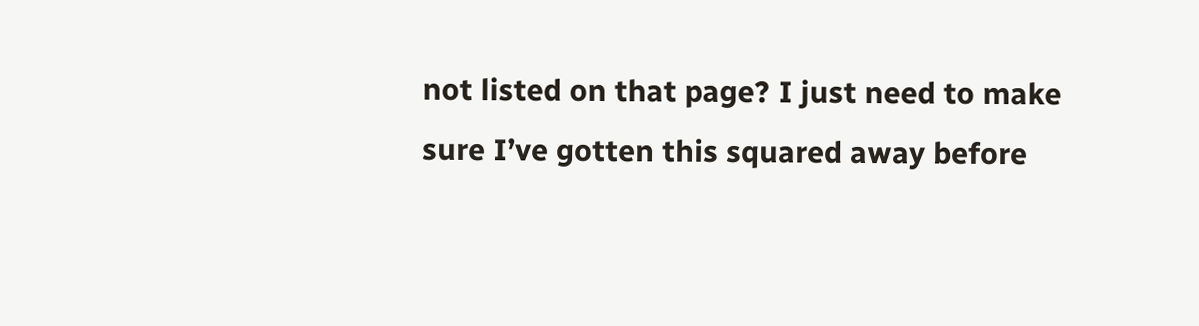not listed on that page? I just need to make sure I’ve gotten this squared away before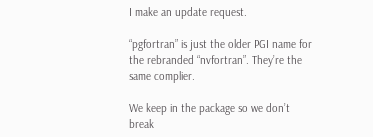I make an update request.

“pgfortran” is just the older PGI name for the rebranded “nvfortran”. They’re the same complier.

We keep in the package so we don’t break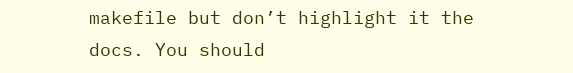makefile but don’t highlight it the docs. You should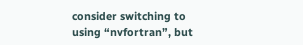consider switching to using “nvfortran”, but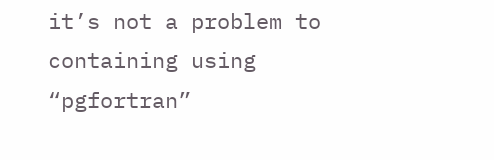it’s not a problem to containing using “pgfortran”